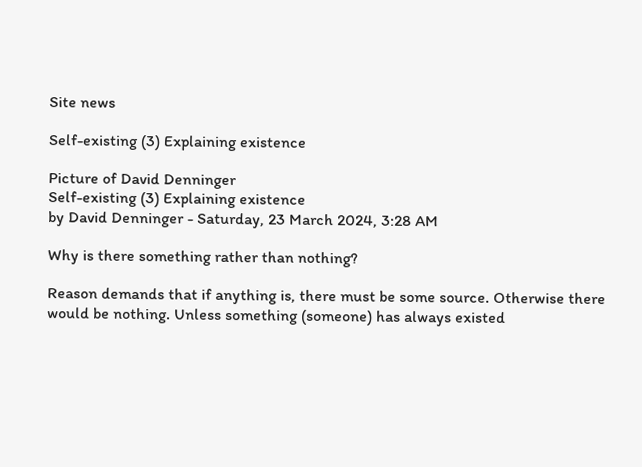Site news

Self-existing (3) Explaining existence

Picture of David Denninger
Self-existing (3) Explaining existence
by David Denninger - Saturday, 23 March 2024, 3:28 AM

Why is there something rather than nothing?

Reason demands that if anything is, there must be some source. Otherwise there would be nothing. Unless something (someone) has always existed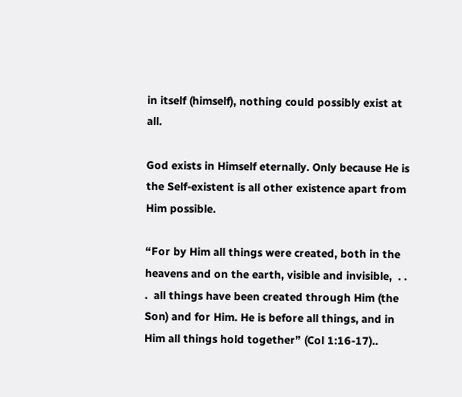in itself (himself), nothing could possibly exist at all.

God exists in Himself eternally. Only because He is the Self-existent is all other existence apart from Him possible.

“For by Him all things were created, both in the heavens and on the earth, visible and invisible,  . . .  all things have been created through Him (the Son) and for Him. He is before all things, and in Him all things hold together” (Col 1:16-17)..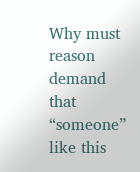Why must reason demand that “someone” like this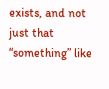exists, and not just that “something” like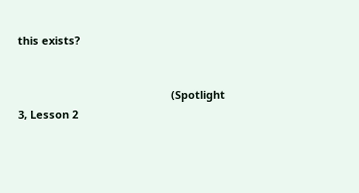this exists?


                                                   (Spotlight 3, Lesson 2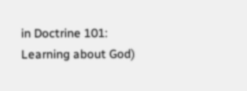in Doctrine 101: Learning about God)